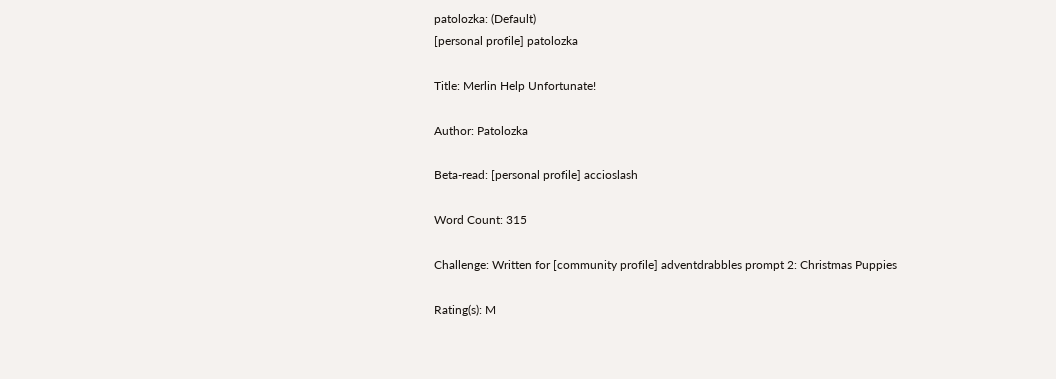patolozka: (Default)
[personal profile] patolozka

Title: Merlin Help Unfortunate!

Author: Patolozka

Beta-read: [personal profile] accioslash

Word Count: 315

Challenge: Written for [community profile] adventdrabbles prompt 2: Christmas Puppies

Rating(s): M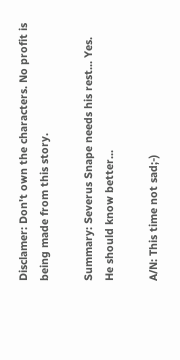Disclamer: Don't own the characters. No profit is being made from this story.

Summary: Severus Snape needs his rest... Yes. He should know better...

A/N: This time not sad;-)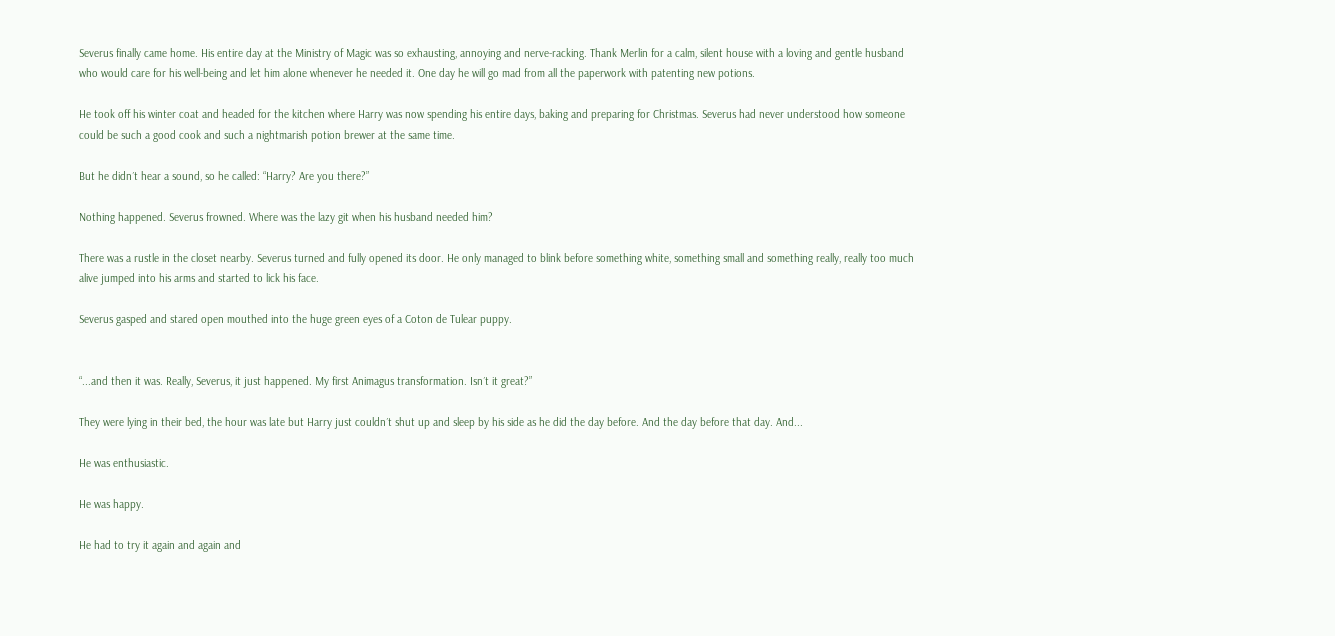Severus finally came home. His entire day at the Ministry of Magic was so exhausting, annoying and nerve-racking. Thank Merlin for a calm, silent house with a loving and gentle husband who would care for his well-being and let him alone whenever he needed it. One day he will go mad from all the paperwork with patenting new potions.

He took off his winter coat and headed for the kitchen where Harry was now spending his entire days, baking and preparing for Christmas. Severus had never understood how someone could be such a good cook and such a nightmarish potion brewer at the same time.

But he didn´t hear a sound, so he called: “Harry? Are you there?”

Nothing happened. Severus frowned. Where was the lazy git when his husband needed him?

There was a rustle in the closet nearby. Severus turned and fully opened its door. He only managed to blink before something white, something small and something really, really too much alive jumped into his arms and started to lick his face.

Severus gasped and stared open mouthed into the huge green eyes of a Coton de Tulear puppy.


“...and then it was. Really, Severus, it just happened. My first Animagus transformation. Isn´t it great?”

They were lying in their bed, the hour was late but Harry just couldn´t shut up and sleep by his side as he did the day before. And the day before that day. And...

He was enthusiastic.

He was happy.

He had to try it again and again and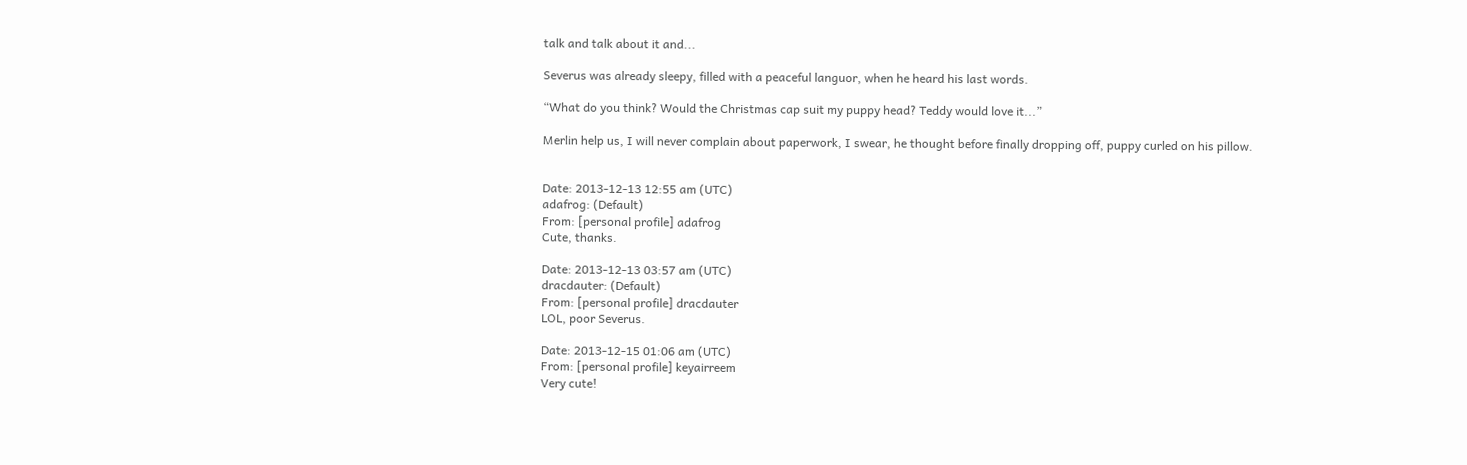talk and talk about it and...

Severus was already sleepy, filled with a peaceful languor, when he heard his last words.

“What do you think? Would the Christmas cap suit my puppy head? Teddy would love it...”

Merlin help us, I will never complain about paperwork, I swear, he thought before finally dropping off, puppy curled on his pillow.


Date: 2013-12-13 12:55 am (UTC)
adafrog: (Default)
From: [personal profile] adafrog
Cute, thanks.

Date: 2013-12-13 03:57 am (UTC)
dracdauter: (Default)
From: [personal profile] dracdauter
LOL, poor Severus.

Date: 2013-12-15 01:06 am (UTC)
From: [personal profile] keyairreem
Very cute!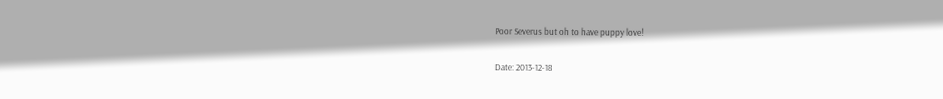Poor Severus but oh to have puppy love!

Date: 2013-12-18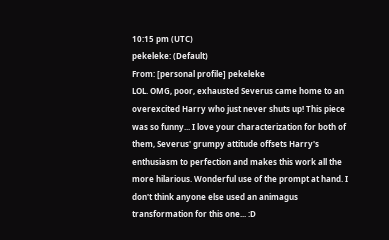10:15 pm (UTC)
pekeleke: (Default)
From: [personal profile] pekeleke
LOL. OMG, poor, exhausted Severus came home to an overexcited Harry who just never shuts up! This piece was so funny... I love your characterization for both of them, Severus' grumpy attitude offsets Harry's enthusiasm to perfection and makes this work all the more hilarious. Wonderful use of the prompt at hand. I don't think anyone else used an animagus transformation for this one... :D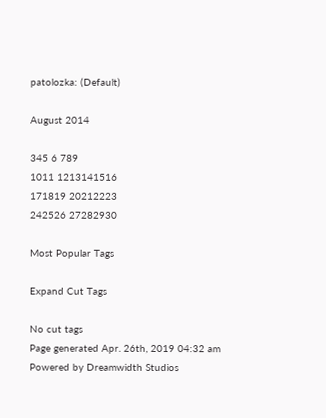patolozka: (Default)

August 2014

345 6 789
1011 1213141516
171819 20212223
242526 27282930

Most Popular Tags

Expand Cut Tags

No cut tags
Page generated Apr. 26th, 2019 04:32 am
Powered by Dreamwidth Studios